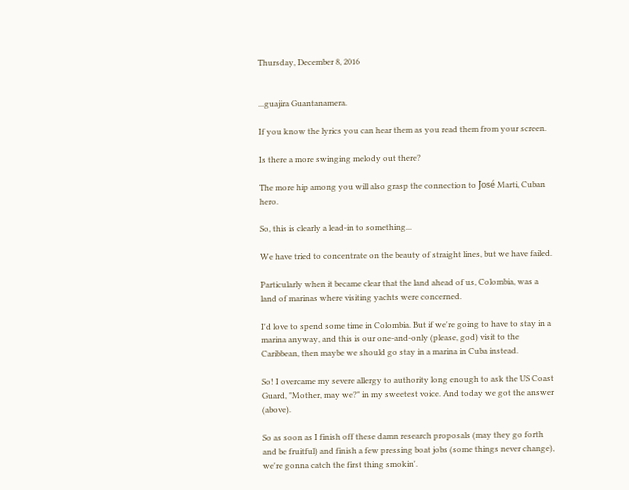Thursday, December 8, 2016


...guajira Guantanamera.

If you know the lyrics you can hear them as you read them from your screen.

Is there a more swinging melody out there?

The more hip among you will also grasp the connection to José Marti, Cuban hero.

So, this is clearly a lead-in to something...

We have tried to concentrate on the beauty of straight lines, but we have failed.

Particularly when it became clear that the land ahead of us, Colombia, was a land of marinas where visiting yachts were concerned.

I'd love to spend some time in Colombia. But if we're going to have to stay in a marina anyway, and this is our one-and-only (please, god) visit to the Caribbean, then maybe we should go stay in a marina in Cuba instead.

So! I overcame my severe allergy to authority long enough to ask the US Coast Guard, "Mother, may we?" in my sweetest voice. And today we got the answer (above).

So as soon as I finish off these damn research proposals (may they go forth and be fruitful) and finish a few pressing boat jobs (some things never change), we're gonna catch the first thing smokin'.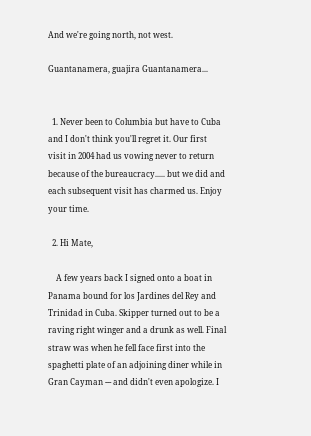And we're going north, not west.

Guantanamera, guajira Guantanamera...


  1. Never been to Columbia but have to Cuba and I don't think you'll regret it. Our first visit in 2004 had us vowing never to return because of the bureaucracy..... but we did and each subsequent visit has charmed us. Enjoy your time.

  2. Hi Mate,

    A few years back I signed onto a boat in Panama bound for los Jardines del Rey and Trinidad in Cuba. Skipper turned out to be a raving right winger and a drunk as well. Final straw was when he fell face first into the spaghetti plate of an adjoining diner while in Gran Cayman --- and didn't even apologize. I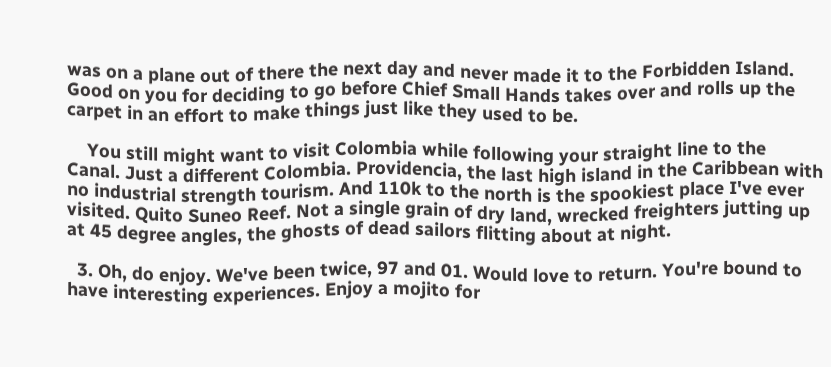was on a plane out of there the next day and never made it to the Forbidden Island. Good on you for deciding to go before Chief Small Hands takes over and rolls up the carpet in an effort to make things just like they used to be.

    You still might want to visit Colombia while following your straight line to the Canal. Just a different Colombia. Providencia, the last high island in the Caribbean with no industrial strength tourism. And 110k to the north is the spookiest place I've ever visited. Quito Suneo Reef. Not a single grain of dry land, wrecked freighters jutting up at 45 degree angles, the ghosts of dead sailors flitting about at night.

  3. Oh, do enjoy. We've been twice, 97 and 01. Would love to return. You're bound to have interesting experiences. Enjoy a mojito for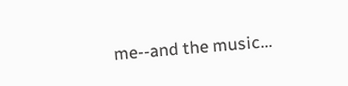me--and the music...